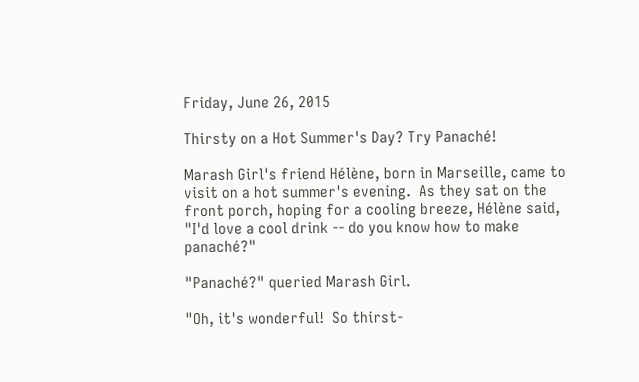Friday, June 26, 2015

Thirsty on a Hot Summer's Day? Try Panaché!

Marash Girl's friend Hélène, born in Marseille, came to visit on a hot summer's evening.  As they sat on the front porch, hoping for a cooling breeze, Hélène said, "I'd love a cool drink -- do you know how to make panaché?"

"Panaché?" queried Marash Girl.

"Oh, it's wonderful!  So thirst-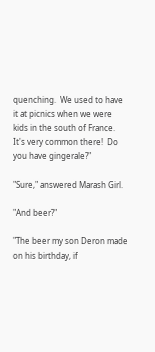quenching.  We used to have it at picnics when we were kids in the south of France.  It's very common there!  Do you have gingerale?"

"Sure," answered Marash Girl.

"And beer?"

"The beer my son Deron made on his birthday, if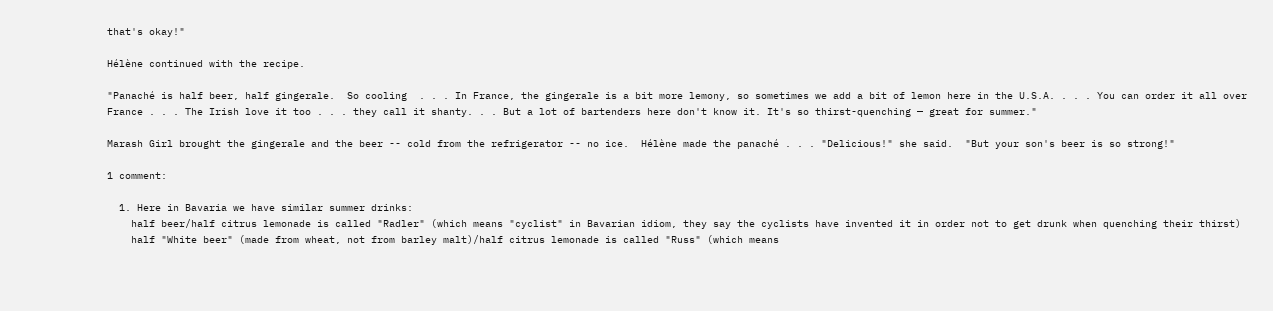that's okay!"

Hélène continued with the recipe.

"Panaché is half beer, half gingerale.  So cooling  . . . In France, the gingerale is a bit more lemony, so sometimes we add a bit of lemon here in the U.S.A. . . . You can order it all over France . . . The Irish love it too . . . they call it shanty. . . But a lot of bartenders here don't know it. It's so thirst-quenching — great for summer."

Marash Girl brought the gingerale and the beer -- cold from the refrigerator -- no ice.  Hélène made the panaché . . . "Delicious!" she said.  "But your son's beer is so strong!"

1 comment:

  1. Here in Bavaria we have similar summer drinks:
    half beer/half citrus lemonade is called "Radler" (which means "cyclist" in Bavarian idiom, they say the cyclists have invented it in order not to get drunk when quenching their thirst)
    half "White beer" (made from wheat, not from barley malt)/half citrus lemonade is called "Russ" (which means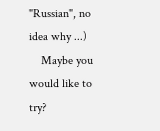"Russian", no idea why ...)
    Maybe you would like to try?